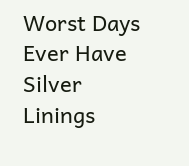Worst Days Ever Have Silver Linings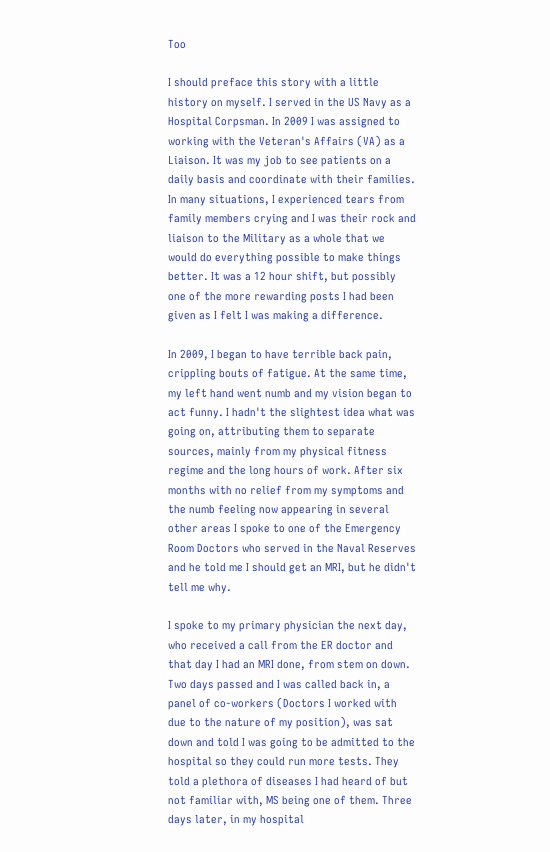Too

I should preface this story with a little history on myself. I served in the US Navy as a Hospital Corpsman. In 2009 I was assigned to working with the Veteran's Affairs (VA) as a Liaison. It was my job to see patients on a daily basis and coordinate with their families. In many situations, I experienced tears from family members crying and I was their rock and liaison to the Military as a whole that we would do everything possible to make things better. It was a 12 hour shift, but possibly one of the more rewarding posts I had been given as I felt I was making a difference.

In 2009, I began to have terrible back pain, crippling bouts of fatigue. At the same time, my left hand went numb and my vision began to act funny. I hadn't the slightest idea what was going on, attributing them to separate sources, mainly from my physical fitness regime and the long hours of work. After six months with no relief from my symptoms and the numb feeling now appearing in several other areas I spoke to one of the Emergency Room Doctors who served in the Naval Reserves and he told me I should get an MRI, but he didn't tell me why.

I spoke to my primary physician the next day, who received a call from the ER doctor and that day I had an MRI done, from stem on down. Two days passed and I was called back in, a panel of co-workers (Doctors I worked with due to the nature of my position), was sat down and told I was going to be admitted to the hospital so they could run more tests. They told a plethora of diseases I had heard of but not familiar with, MS being one of them. Three days later, in my hospital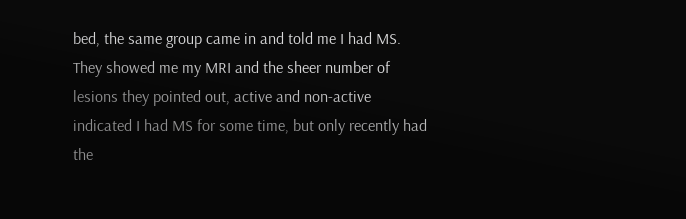bed, the same group came in and told me I had MS. They showed me my MRI and the sheer number of lesions they pointed out, active and non-active indicated I had MS for some time, but only recently had the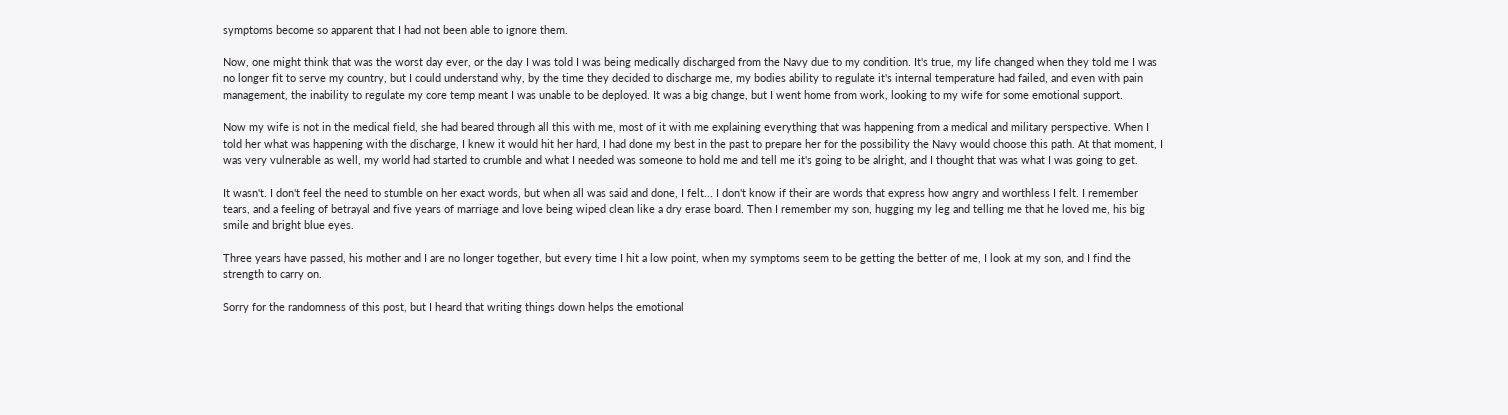symptoms become so apparent that I had not been able to ignore them.

Now, one might think that was the worst day ever, or the day I was told I was being medically discharged from the Navy due to my condition. It's true, my life changed when they told me I was no longer fit to serve my country, but I could understand why, by the time they decided to discharge me, my bodies ability to regulate it's internal temperature had failed, and even with pain management, the inability to regulate my core temp meant I was unable to be deployed. It was a big change, but I went home from work, looking to my wife for some emotional support.

Now my wife is not in the medical field, she had beared through all this with me, most of it with me explaining everything that was happening from a medical and military perspective. When I told her what was happening with the discharge, I knew it would hit her hard, I had done my best in the past to prepare her for the possibility the Navy would choose this path. At that moment, I was very vulnerable as well, my world had started to crumble and what I needed was someone to hold me and tell me it's going to be alright, and I thought that was what I was going to get.

It wasn't. I don't feel the need to stumble on her exact words, but when all was said and done, I felt... I don't know if their are words that express how angry and worthless I felt. I remember tears, and a feeling of betrayal and five years of marriage and love being wiped clean like a dry erase board. Then I remember my son, hugging my leg and telling me that he loved me, his big smile and bright blue eyes.

Three years have passed, his mother and I are no longer together, but every time I hit a low point, when my symptoms seem to be getting the better of me, I look at my son, and I find the strength to carry on.

Sorry for the randomness of this post, but I heard that writing things down helps the emotional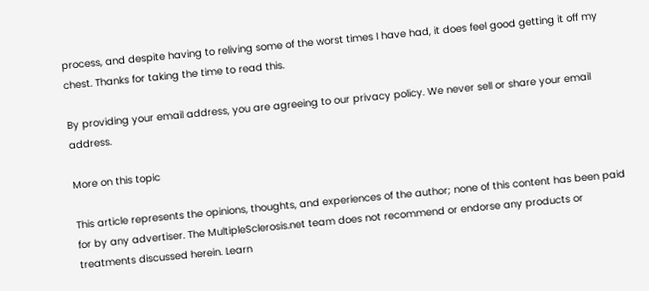process, and despite having to reliving some of the worst times I have had, it does feel good getting it off my chest. Thanks for taking the time to read this.

By providing your email address, you are agreeing to our privacy policy. We never sell or share your email address.

More on this topic

This article represents the opinions, thoughts, and experiences of the author; none of this content has been paid for by any advertiser. The MultipleSclerosis.net team does not recommend or endorse any products or treatments discussed herein. Learn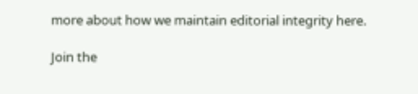more about how we maintain editorial integrity here.

Join the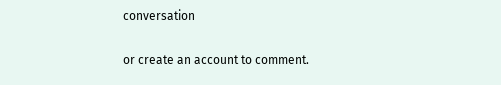conversation

or create an account to comment.